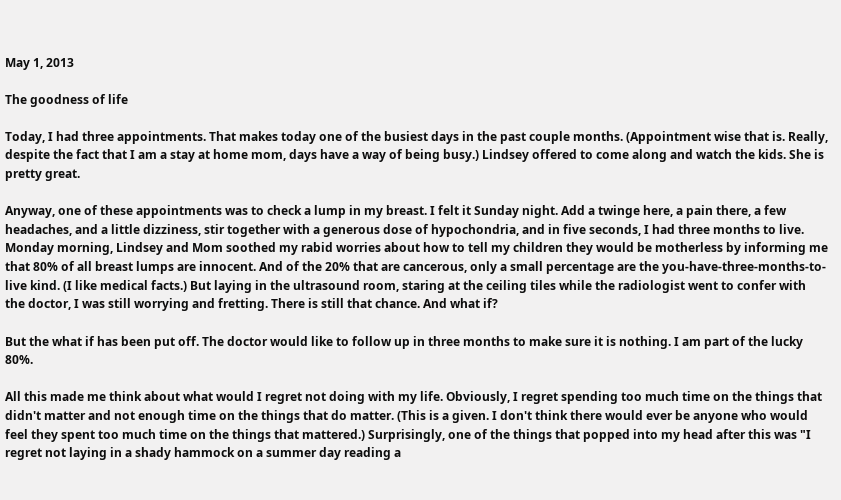May 1, 2013

The goodness of life

Today, I had three appointments. That makes today one of the busiest days in the past couple months. (Appointment wise that is. Really, despite the fact that I am a stay at home mom, days have a way of being busy.) Lindsey offered to come along and watch the kids. She is pretty great.

Anyway, one of these appointments was to check a lump in my breast. I felt it Sunday night. Add a twinge here, a pain there, a few headaches, and a little dizziness, stir together with a generous dose of hypochondria, and in five seconds, I had three months to live. Monday morning, Lindsey and Mom soothed my rabid worries about how to tell my children they would be motherless by informing me that 80% of all breast lumps are innocent. And of the 20% that are cancerous, only a small percentage are the you-have-three-months-to-live kind. (I like medical facts.) But laying in the ultrasound room, staring at the ceiling tiles while the radiologist went to confer with the doctor, I was still worrying and fretting. There is still that chance. And what if?

But the what if has been put off. The doctor would like to follow up in three months to make sure it is nothing. I am part of the lucky 80%.

All this made me think about what would I regret not doing with my life. Obviously, I regret spending too much time on the things that didn't matter and not enough time on the things that do matter. (This is a given. I don't think there would ever be anyone who would feel they spent too much time on the things that mattered.) Surprisingly, one of the things that popped into my head after this was "I regret not laying in a shady hammock on a summer day reading a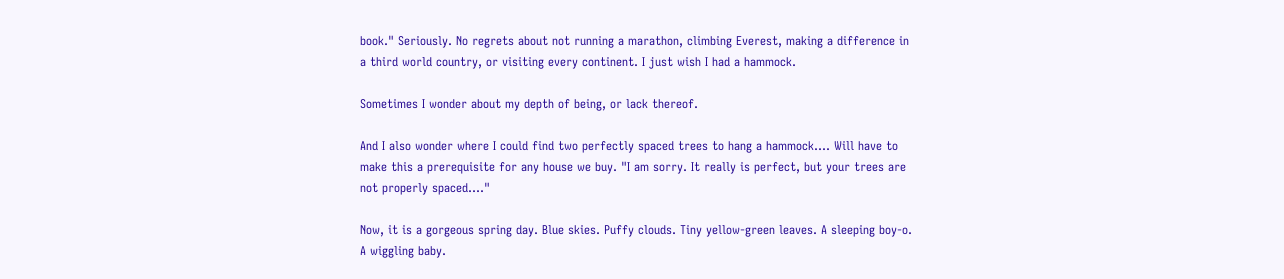book." Seriously. No regrets about not running a marathon, climbing Everest, making a difference in a third world country, or visiting every continent. I just wish I had a hammock.

Sometimes I wonder about my depth of being, or lack thereof.

And I also wonder where I could find two perfectly spaced trees to hang a hammock.... Will have to make this a prerequisite for any house we buy. "I am sorry. It really is perfect, but your trees are not properly spaced...."

Now, it is a gorgeous spring day. Blue skies. Puffy clouds. Tiny yellow-green leaves. A sleeping boy-o. A wiggling baby.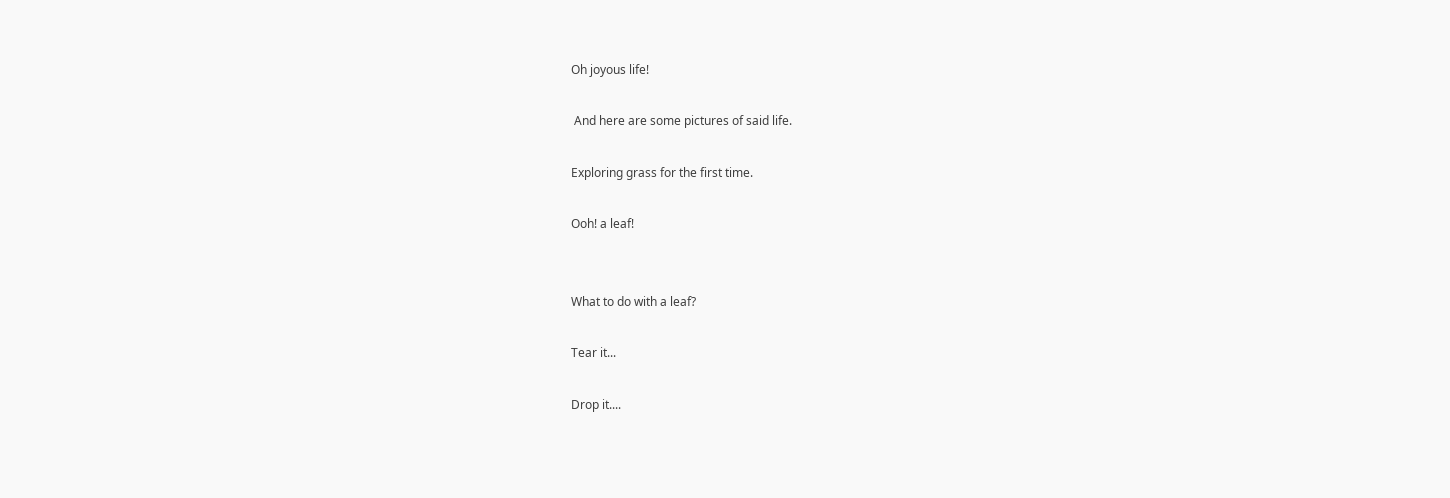Oh joyous life!

 And here are some pictures of said life.

Exploring grass for the first time.

Ooh! a leaf!


What to do with a leaf?

Tear it...

Drop it....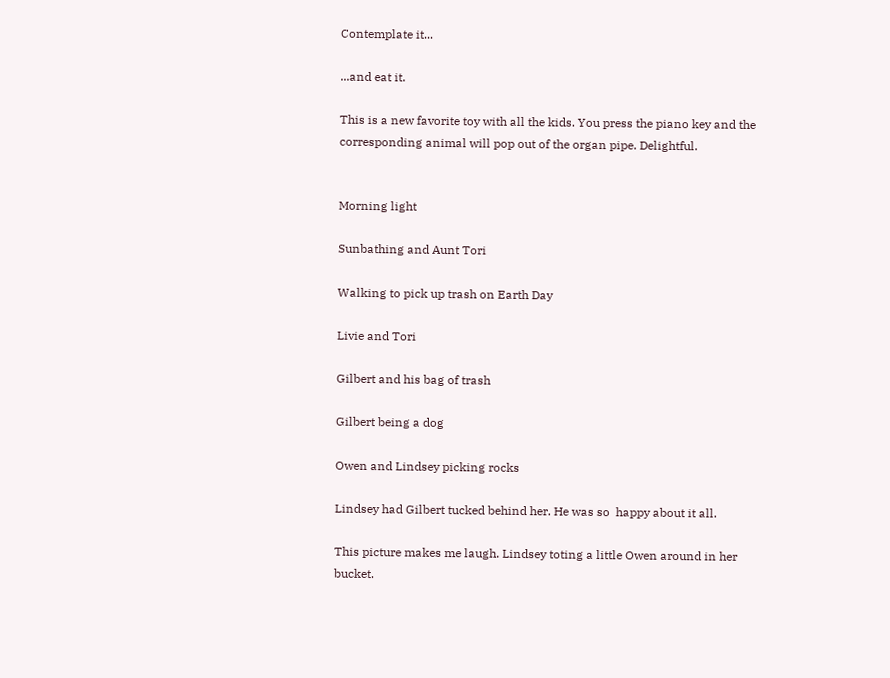Contemplate it...

...and eat it.

This is a new favorite toy with all the kids. You press the piano key and the corresponding animal will pop out of the organ pipe. Delightful.


Morning light

Sunbathing and Aunt Tori

Walking to pick up trash on Earth Day

Livie and Tori

Gilbert and his bag of trash

Gilbert being a dog

Owen and Lindsey picking rocks

Lindsey had Gilbert tucked behind her. He was so  happy about it all.

This picture makes me laugh. Lindsey toting a little Owen around in her bucket.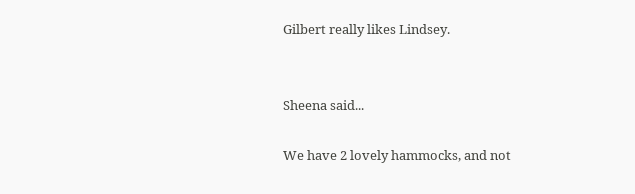Gilbert really likes Lindsey.


Sheena said...

We have 2 lovely hammocks, and not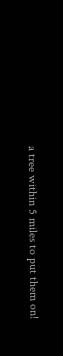a tree within 5 miles to put them on!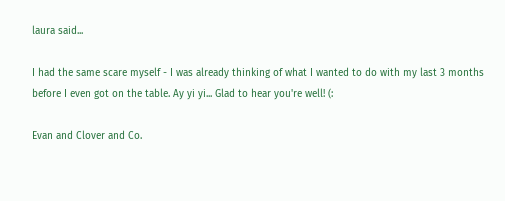laura said...

I had the same scare myself - I was already thinking of what I wanted to do with my last 3 months before I even got on the table. Ay yi yi... Glad to hear you're well! (:

Evan and Clover and Co.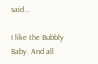said...

I like the Bubbly Baby. And all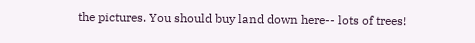the pictures. You should buy land down here-- lots of trees!